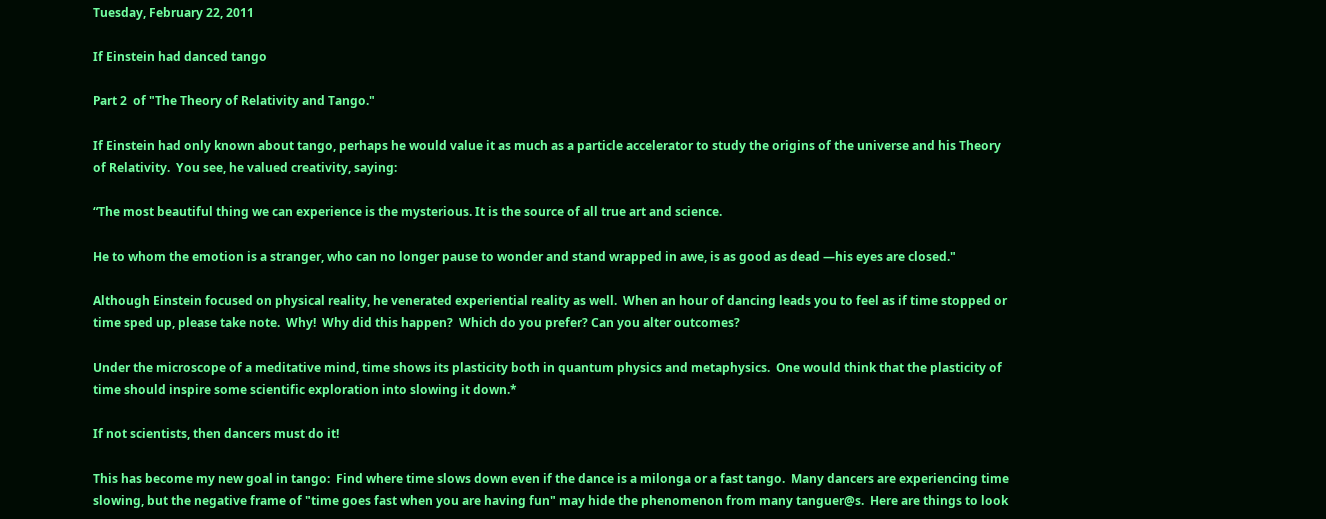Tuesday, February 22, 2011

If Einstein had danced tango

Part 2  of "The Theory of Relativity and Tango."

If Einstein had only known about tango, perhaps he would value it as much as a particle accelerator to study the origins of the universe and his Theory of Relativity.  You see, he valued creativity, saying:

“The most beautiful thing we can experience is the mysterious. It is the source of all true art and science.

He to whom the emotion is a stranger, who can no longer pause to wonder and stand wrapped in awe, is as good as dead —his eyes are closed."

Although Einstein focused on physical reality, he venerated experiential reality as well.  When an hour of dancing leads you to feel as if time stopped or time sped up, please take note.  Why!  Why did this happen?  Which do you prefer? Can you alter outcomes?

Under the microscope of a meditative mind, time shows its plasticity both in quantum physics and metaphysics.  One would think that the plasticity of time should inspire some scientific exploration into slowing it down.*

If not scientists, then dancers must do it!

This has become my new goal in tango:  Find where time slows down even if the dance is a milonga or a fast tango.  Many dancers are experiencing time slowing, but the negative frame of "time goes fast when you are having fun" may hide the phenomenon from many tanguer@s.  Here are things to look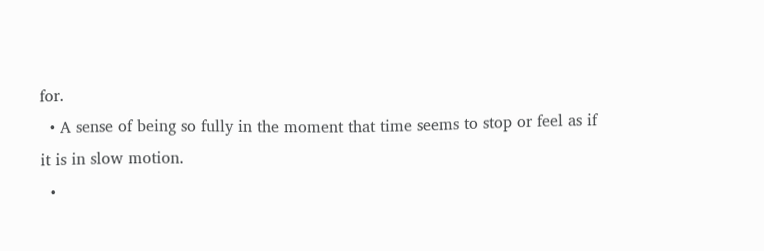for.
  • A sense of being so fully in the moment that time seems to stop or feel as if it is in slow motion.
  •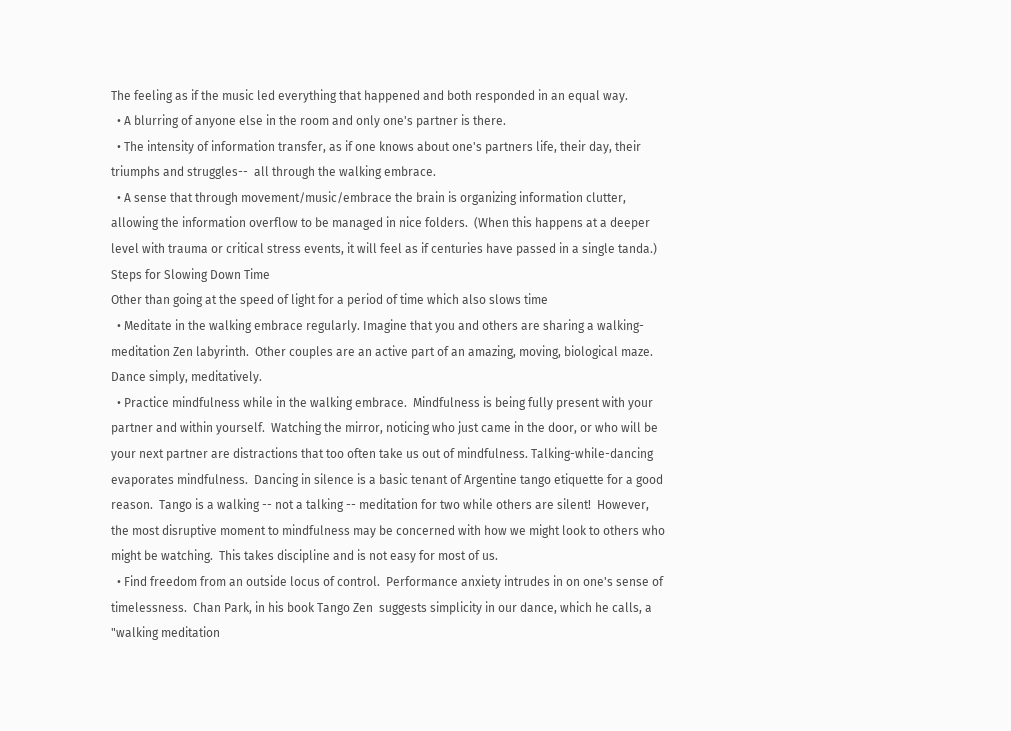The feeling as if the music led everything that happened and both responded in an equal way.
  • A blurring of anyone else in the room and only one's partner is there.
  • The intensity of information transfer, as if one knows about one's partners life, their day, their triumphs and struggles--  all through the walking embrace.
  • A sense that through movement/music/embrace the brain is organizing information clutter, allowing the information overflow to be managed in nice folders.  (When this happens at a deeper level with trauma or critical stress events, it will feel as if centuries have passed in a single tanda.)
Steps for Slowing Down Time
Other than going at the speed of light for a period of time which also slows time
  • Meditate in the walking embrace regularly. Imagine that you and others are sharing a walking-meditation Zen labyrinth.  Other couples are an active part of an amazing, moving, biological maze.  Dance simply, meditatively.
  • Practice mindfulness while in the walking embrace.  Mindfulness is being fully present with your partner and within yourself.  Watching the mirror, noticing who just came in the door, or who will be your next partner are distractions that too often take us out of mindfulness. Talking-while-dancing evaporates mindfulness.  Dancing in silence is a basic tenant of Argentine tango etiquette for a good reason.  Tango is a walking -- not a talking -- meditation for two while others are silent!  However, the most disruptive moment to mindfulness may be concerned with how we might look to others who might be watching.  This takes discipline and is not easy for most of us.
  • Find freedom from an outside locus of control.  Performance anxiety intrudes in on one's sense of timelessness.  Chan Park, in his book Tango Zen  suggests simplicity in our dance, which he calls, a "walking meditation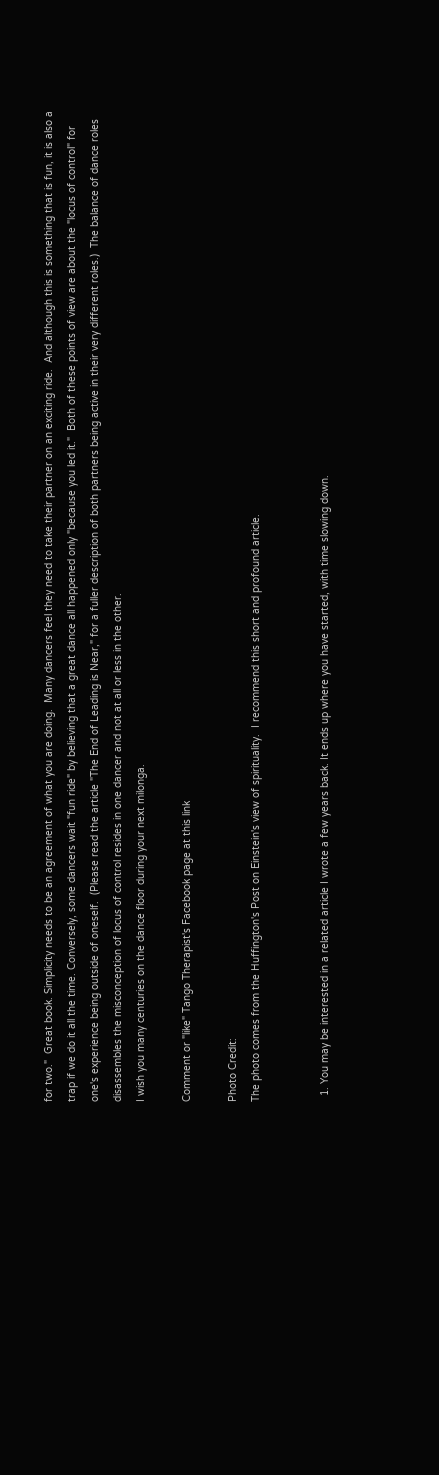for two."  Great book. Simplicity needs to be an agreement of what you are doing.  Many dancers feel they need to take their partner on an exciting ride.  And although this is something that is fun, it is also a trap if we do it all the time. Conversely, some dancers wait "fun ride" by believing that a great dance all happened only "because you led it."  Both of these points of view are about the "locus of control" for one's experience being outside of oneself.  (Please read the article "The End of Leading is Near," for a fuller description of both partners being active in their very different roles.)  The balance of dance roles disassembles the misconception of locus of control resides in one dancer and not at all or less in the other.
I wish you many centuries on the dance floor during your next milonga.

Comment or "like" Tango Therapist's Facebook page at this link

Photo Credit:
The photo comes from the Huffington's Post on Einstein's view of spirituality.  I recommend this short and profound article.


  1. You may be interested in a related article I wrote a few years back. It ends up where you have started, with time slowing down.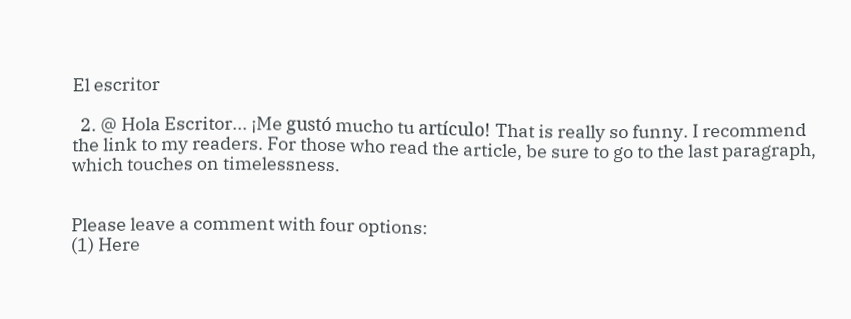El escritor

  2. @ Hola Escritor... ¡Me gustó mucho tu artículo! That is really so funny. I recommend the link to my readers. For those who read the article, be sure to go to the last paragraph, which touches on timelessness.


Please leave a comment with four options:
(1) Here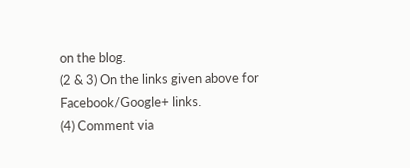on the blog.
(2 & 3) On the links given above for Facebook/Google+ links.
(4) Comment via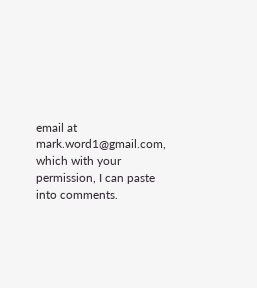email at mark.word1@gmail.com, which with your permission, I can paste into comments.